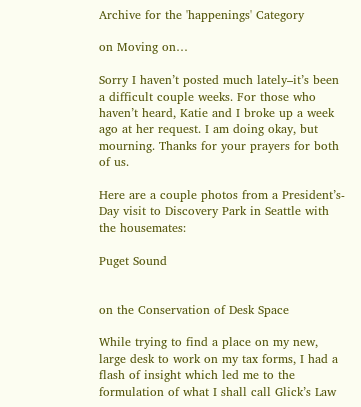Archive for the 'happenings' Category

on Moving on…

Sorry I haven’t posted much lately–it’s been a difficult couple weeks. For those who haven’t heard, Katie and I broke up a week ago at her request. I am doing okay, but mourning. Thanks for your prayers for both of us.

Here are a couple photos from a President’s-Day visit to Discovery Park in Seattle with the housemates:

Puget Sound


on the Conservation of Desk Space

While trying to find a place on my new, large desk to work on my tax forms, I had a flash of insight which led me to the formulation of what I shall call Glick’s Law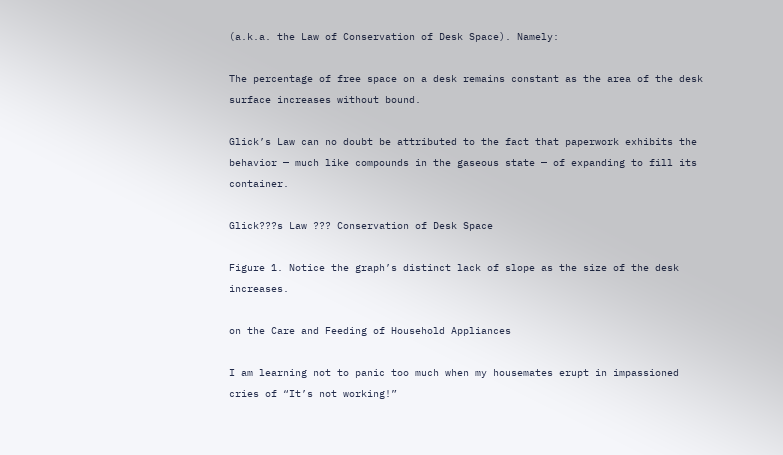(a.k.a. the Law of Conservation of Desk Space). Namely:

The percentage of free space on a desk remains constant as the area of the desk surface increases without bound.

Glick’s Law can no doubt be attributed to the fact that paperwork exhibits the behavior — much like compounds in the gaseous state — of expanding to fill its container.

Glick???s Law ??? Conservation of Desk Space

Figure 1. Notice the graph’s distinct lack of slope as the size of the desk increases.

on the Care and Feeding of Household Appliances

I am learning not to panic too much when my housemates erupt in impassioned cries of “It’s not working!”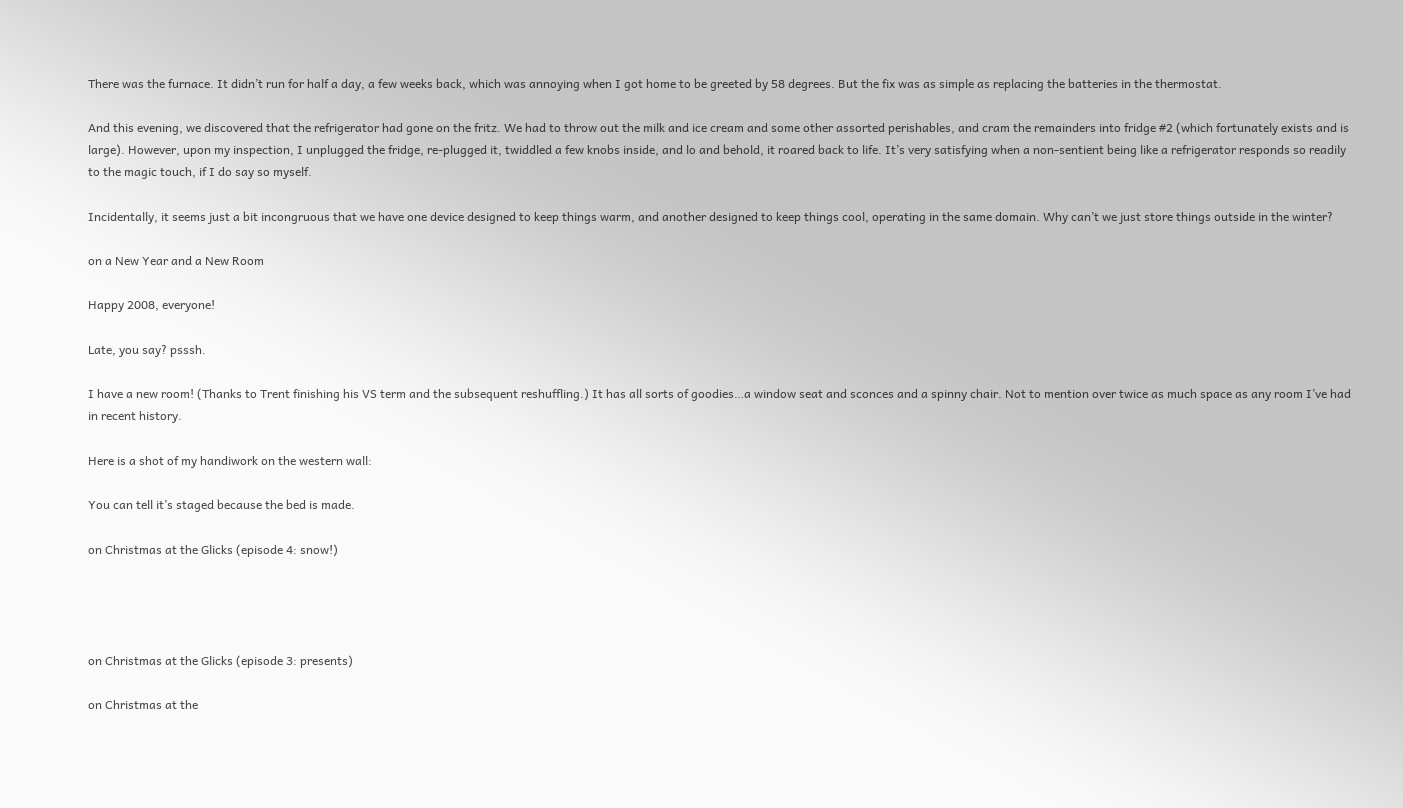There was the furnace. It didn’t run for half a day, a few weeks back, which was annoying when I got home to be greeted by 58 degrees. But the fix was as simple as replacing the batteries in the thermostat.

And this evening, we discovered that the refrigerator had gone on the fritz. We had to throw out the milk and ice cream and some other assorted perishables, and cram the remainders into fridge #2 (which fortunately exists and is large). However, upon my inspection, I unplugged the fridge, re-plugged it, twiddled a few knobs inside, and lo and behold, it roared back to life. It’s very satisfying when a non-sentient being like a refrigerator responds so readily to the magic touch, if I do say so myself.

Incidentally, it seems just a bit incongruous that we have one device designed to keep things warm, and another designed to keep things cool, operating in the same domain. Why can’t we just store things outside in the winter?

on a New Year and a New Room

Happy 2008, everyone!

Late, you say? psssh.

I have a new room! (Thanks to Trent finishing his VS term and the subsequent reshuffling.) It has all sorts of goodies…a window seat and sconces and a spinny chair. Not to mention over twice as much space as any room I’ve had in recent history.

Here is a shot of my handiwork on the western wall:

You can tell it’s staged because the bed is made.

on Christmas at the Glicks (episode 4: snow!)




on Christmas at the Glicks (episode 3: presents)

on Christmas at the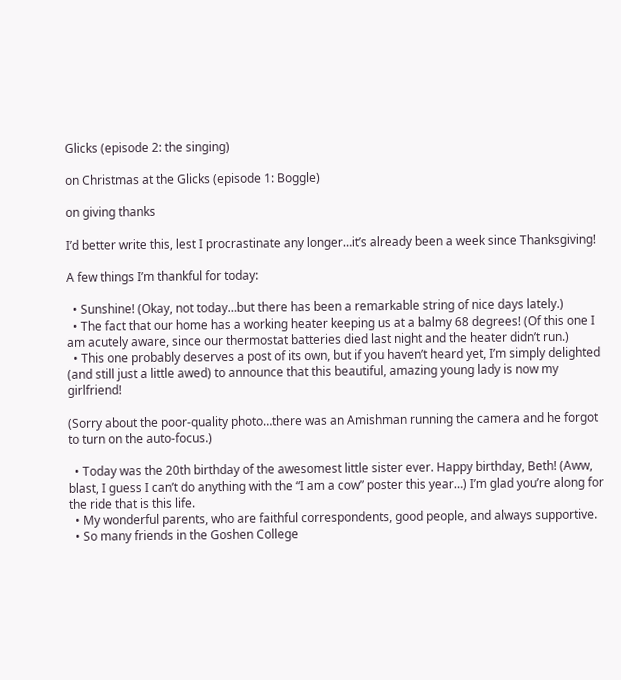Glicks (episode 2: the singing)

on Christmas at the Glicks (episode 1: Boggle)

on giving thanks

I’d better write this, lest I procrastinate any longer…it’s already been a week since Thanksgiving!

A few things I’m thankful for today:

  • Sunshine! (Okay, not today…but there has been a remarkable string of nice days lately.)
  • The fact that our home has a working heater keeping us at a balmy 68 degrees! (Of this one I am acutely aware, since our thermostat batteries died last night and the heater didn’t run.)
  • This one probably deserves a post of its own, but if you haven’t heard yet, I’m simply delighted (and still just a little awed) to announce that this beautiful, amazing young lady is now my girlfriend!

(Sorry about the poor-quality photo…there was an Amishman running the camera and he forgot to turn on the auto-focus.)

  • Today was the 20th birthday of the awesomest little sister ever. Happy birthday, Beth! (Aww, blast, I guess I can’t do anything with the “I am a cow” poster this year…) I’m glad you’re along for the ride that is this life.
  • My wonderful parents, who are faithful correspondents, good people, and always supportive.
  • So many friends in the Goshen College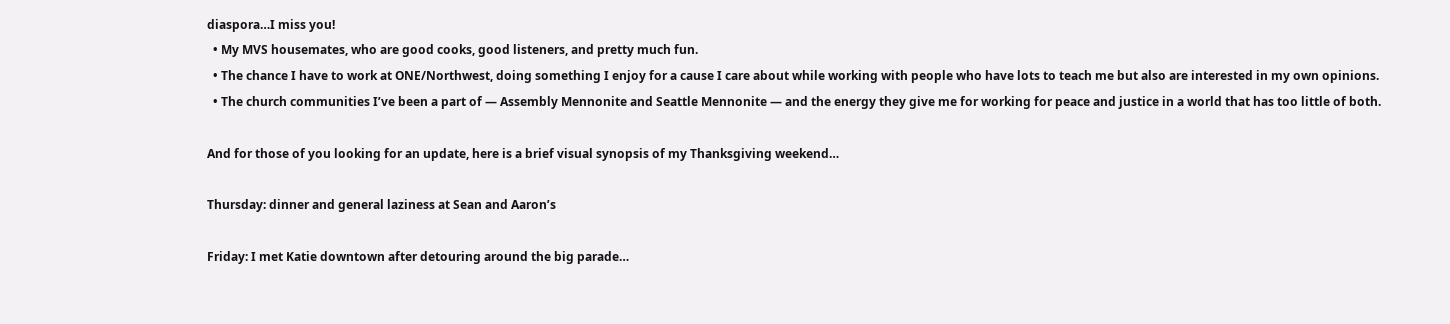diaspora…I miss you!
  • My MVS housemates, who are good cooks, good listeners, and pretty much fun.
  • The chance I have to work at ONE/Northwest, doing something I enjoy for a cause I care about while working with people who have lots to teach me but also are interested in my own opinions.
  • The church communities I’ve been a part of — Assembly Mennonite and Seattle Mennonite — and the energy they give me for working for peace and justice in a world that has too little of both.

And for those of you looking for an update, here is a brief visual synopsis of my Thanksgiving weekend…

Thursday: dinner and general laziness at Sean and Aaron’s

Friday: I met Katie downtown after detouring around the big parade…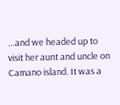…and we headed up to visit her aunt and uncle on Camano island. It was a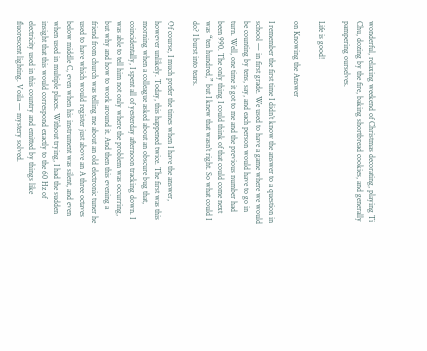wonderful, relaxing weekend of Christmas decorating, playing Ti Chu, dozing by the fire, baking shortbread cookies, and generally pampering ourselves.

Life is good!

on Knowing the Answer

I remember the first time I didn’t know the answer to a question in school — in first grade. We used to have a game where we would be counting by tens, say, and each person would have to go in turn. Well, one time it got to me and the previous number had been 990. The only thing I could think of that could come next was “ten hundred,” but I knew that wasn’t right. So what could I do? I burst into tears.

Of course, I much prefer the times when I have the answer, however unlikely. Today, this happened twice. The first was this morning when a colleague asked about an obscure bug that, coincidentally, I spent all of yesterday afternoon tracking down. I was able to tell him not only where the problem was occurring, but why and how to work around it. And then this evening a friend from church was telling me about an old electronic tuner he used to have which would register just above an A three octaves below middle C, even when his instrument was silent, and even when used in multiple places. Without trying, I had the sudden insight that this would correspond exactly to the 60 Hz of electricity used in this country and emitted by things like fluorescent lighting. Voila — mystery solved.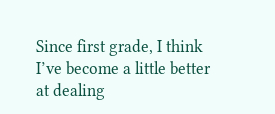Since first grade, I think I’ve become a little better at dealing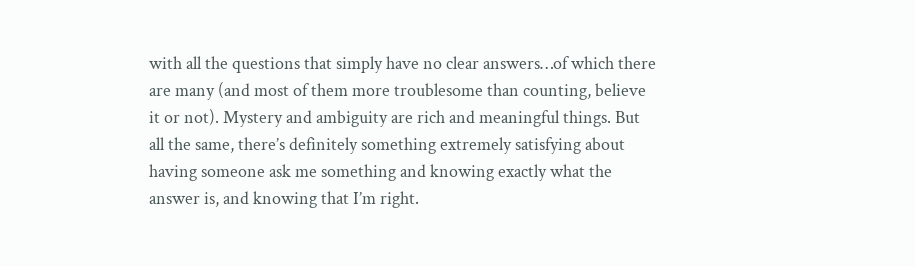with all the questions that simply have no clear answers…of which there are many (and most of them more troublesome than counting, believe it or not). Mystery and ambiguity are rich and meaningful things. But all the same, there’s definitely something extremely satisfying about having someone ask me something and knowing exactly what the answer is, and knowing that I’m right.